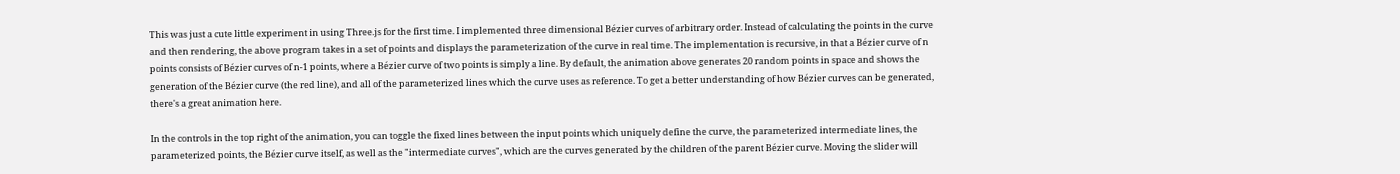This was just a cute little experiment in using Three.js for the first time. I implemented three dimensional Bézier curves of arbitrary order. Instead of calculating the points in the curve and then rendering, the above program takes in a set of points and displays the parameterization of the curve in real time. The implementation is recursive, in that a Bézier curve of n points consists of Bézier curves of n-1 points, where a Bézier curve of two points is simply a line. By default, the animation above generates 20 random points in space and shows the generation of the Bézier curve (the red line), and all of the parameterized lines which the curve uses as reference. To get a better understanding of how Bézier curves can be generated, there's a great animation here.

In the controls in the top right of the animation, you can toggle the fixed lines between the input points which uniquely define the curve, the parameterized intermediate lines, the parameterized points, the Bézier curve itself, as well as the "intermediate curves", which are the curves generated by the children of the parent Bézier curve. Moving the slider will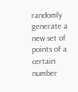randomly generate a new set of points of a certain number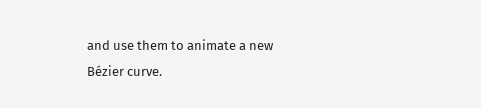and use them to animate a new Bézier curve.